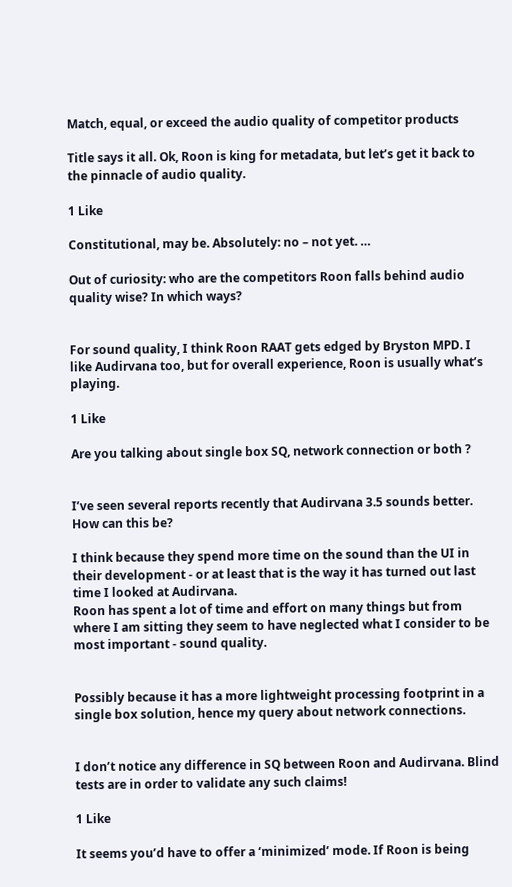Match, equal, or exceed the audio quality of competitor products

Title says it all. Ok, Roon is king for metadata, but let’s get it back to the pinnacle of audio quality.

1 Like

Constitutional, may be. Absolutely: no – not yet. …

Out of curiosity: who are the competitors Roon falls behind audio quality wise? In which ways?


For sound quality, I think Roon RAAT gets edged by Bryston MPD. I like Audirvana too, but for overall experience, Roon is usually what’s playing.

1 Like

Are you talking about single box SQ, network connection or both ?


I’ve seen several reports recently that Audirvana 3.5 sounds better. How can this be?

I think because they spend more time on the sound than the UI in their development - or at least that is the way it has turned out last time I looked at Audirvana.
Roon has spent a lot of time and effort on many things but from where I am sitting they seem to have neglected what I consider to be most important - sound quality.


Possibly because it has a more lightweight processing footprint in a single box solution, hence my query about network connections.


I don’t notice any difference in SQ between Roon and Audirvana. Blind tests are in order to validate any such claims!

1 Like

It seems you’d have to offer a ‘minimized’ mode. If Roon is being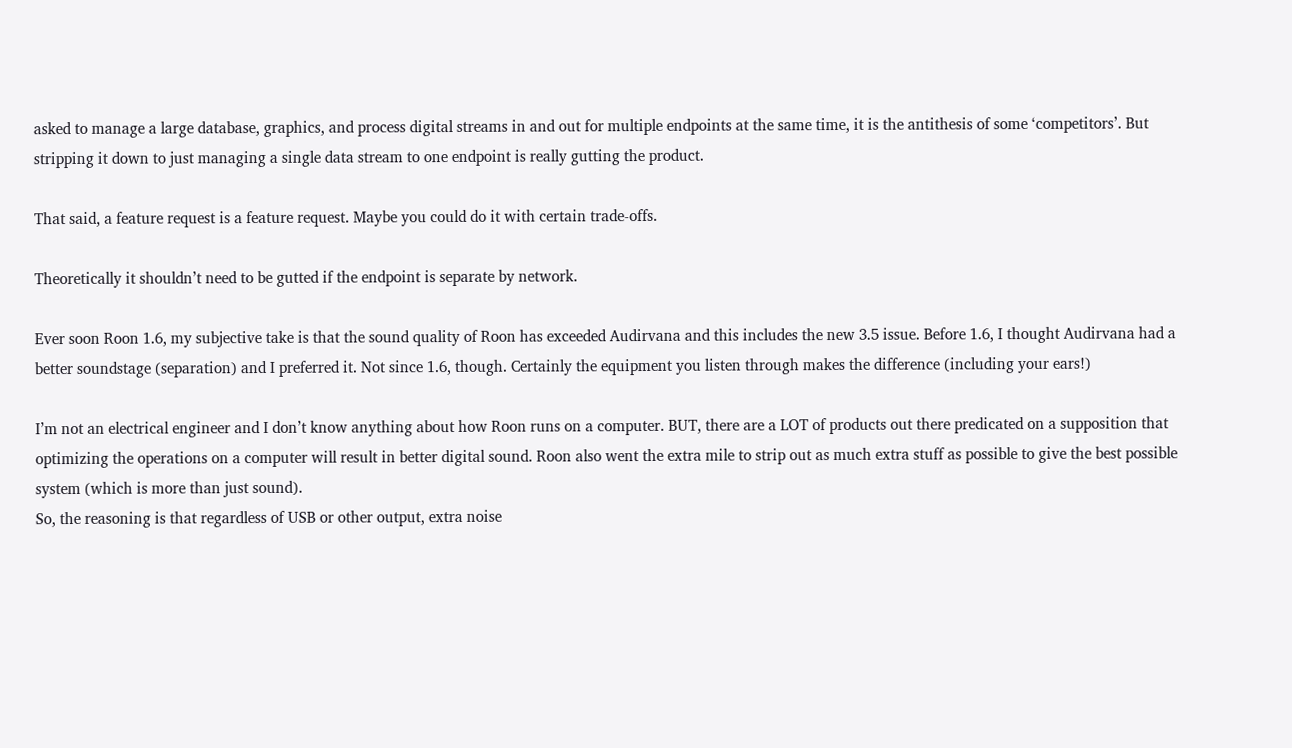asked to manage a large database, graphics, and process digital streams in and out for multiple endpoints at the same time, it is the antithesis of some ‘competitors’. But stripping it down to just managing a single data stream to one endpoint is really gutting the product.

That said, a feature request is a feature request. Maybe you could do it with certain trade-offs.

Theoretically it shouldn’t need to be gutted if the endpoint is separate by network.

Ever soon Roon 1.6, my subjective take is that the sound quality of Roon has exceeded Audirvana and this includes the new 3.5 issue. Before 1.6, I thought Audirvana had a better soundstage (separation) and I preferred it. Not since 1.6, though. Certainly the equipment you listen through makes the difference (including your ears!)

I’m not an electrical engineer and I don’t know anything about how Roon runs on a computer. BUT, there are a LOT of products out there predicated on a supposition that optimizing the operations on a computer will result in better digital sound. Roon also went the extra mile to strip out as much extra stuff as possible to give the best possible system (which is more than just sound).
So, the reasoning is that regardless of USB or other output, extra noise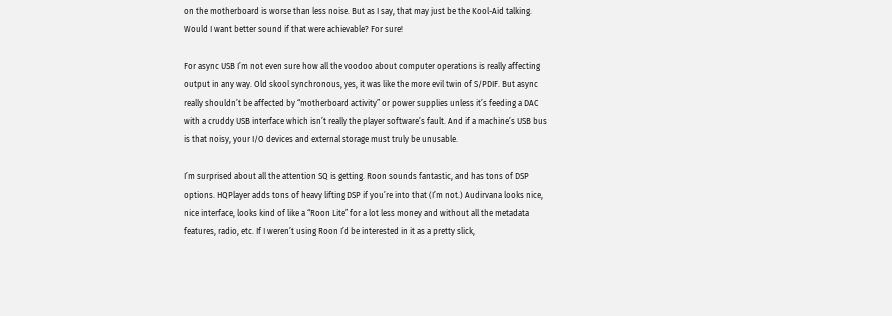on the motherboard is worse than less noise. But as I say, that may just be the Kool-Aid talking.
Would I want better sound if that were achievable? For sure!

For async USB I’m not even sure how all the voodoo about computer operations is really affecting output in any way. Old skool synchronous, yes, it was like the more evil twin of S/PDIF. But async really shouldn’t be affected by “motherboard activity” or power supplies unless it’s feeding a DAC with a cruddy USB interface which isn’t really the player software’s fault. And if a machine’s USB bus is that noisy, your I/O devices and external storage must truly be unusable.

I’m surprised about all the attention SQ is getting. Roon sounds fantastic, and has tons of DSP options. HQPlayer adds tons of heavy lifting DSP if you’re into that (I’m not.) Audirvana looks nice, nice interface, looks kind of like a “Roon Lite” for a lot less money and without all the metadata features, radio, etc. If I weren’t using Roon I’d be interested in it as a pretty slick,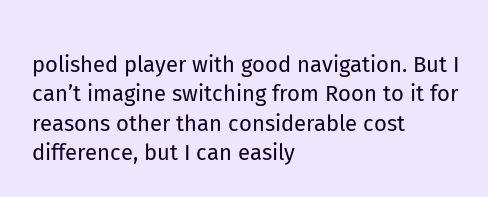polished player with good navigation. But I can’t imagine switching from Roon to it for reasons other than considerable cost difference, but I can easily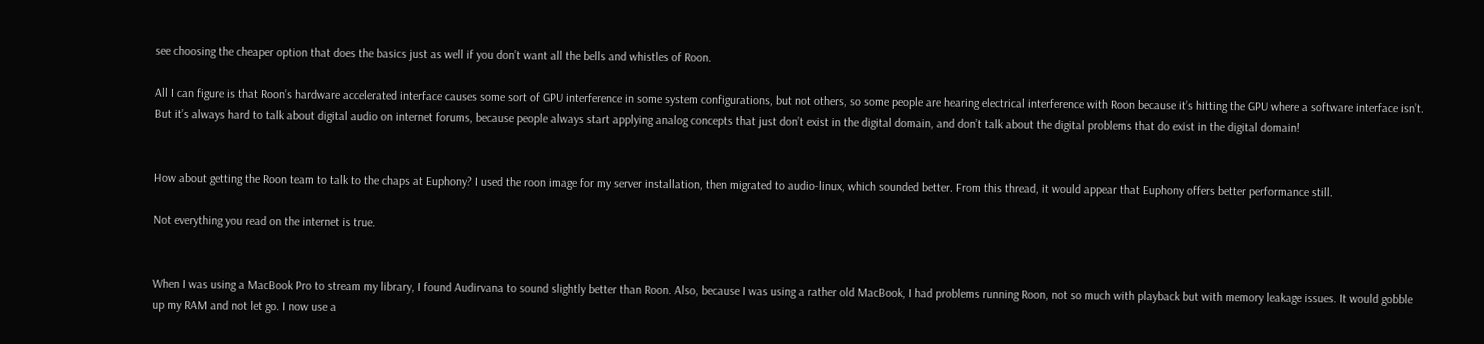see choosing the cheaper option that does the basics just as well if you don’t want all the bells and whistles of Roon.

All I can figure is that Roon’s hardware accelerated interface causes some sort of GPU interference in some system configurations, but not others, so some people are hearing electrical interference with Roon because it’s hitting the GPU where a software interface isn’t. But it’s always hard to talk about digital audio on internet forums, because people always start applying analog concepts that just don’t exist in the digital domain, and don’t talk about the digital problems that do exist in the digital domain!


How about getting the Roon team to talk to the chaps at Euphony? I used the roon image for my server installation, then migrated to audio-linux, which sounded better. From this thread, it would appear that Euphony offers better performance still.

Not everything you read on the internet is true.


When I was using a MacBook Pro to stream my library, I found Audirvana to sound slightly better than Roon. Also, because I was using a rather old MacBook, I had problems running Roon, not so much with playback but with memory leakage issues. It would gobble up my RAM and not let go. I now use a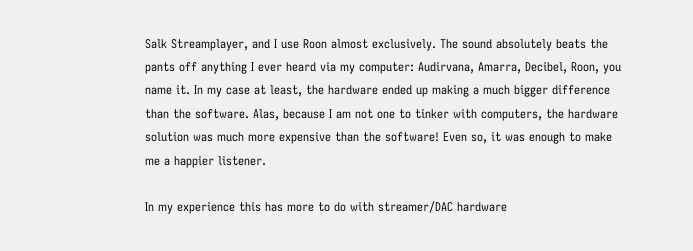Salk Streamplayer, and I use Roon almost exclusively. The sound absolutely beats the pants off anything I ever heard via my computer: Audirvana, Amarra, Decibel, Roon, you name it. In my case at least, the hardware ended up making a much bigger difference than the software. Alas, because I am not one to tinker with computers, the hardware solution was much more expensive than the software! Even so, it was enough to make me a happier listener.

In my experience this has more to do with streamer/DAC hardware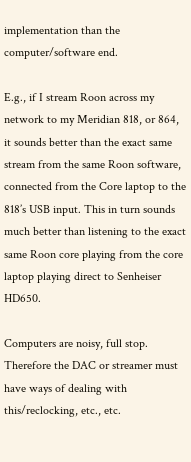implementation than the computer/software end.

E.g., if I stream Roon across my network to my Meridian 818, or 864, it sounds better than the exact same stream from the same Roon software, connected from the Core laptop to the 818’s USB input. This in turn sounds much better than listening to the exact same Roon core playing from the core laptop playing direct to Senheiser HD650.

Computers are noisy, full stop. Therefore the DAC or streamer must have ways of dealing with this/reclocking, etc., etc.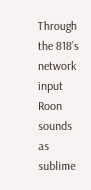Through the 818’s network input Roon sounds as sublime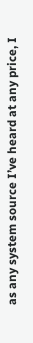as any system source I’ve heard at any price, I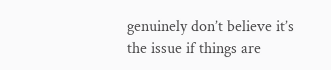genuinely don’t believe it’s the issue if things are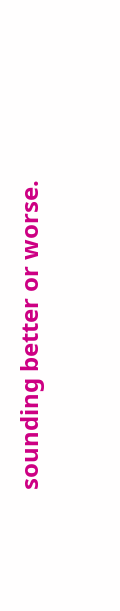sounding better or worse.